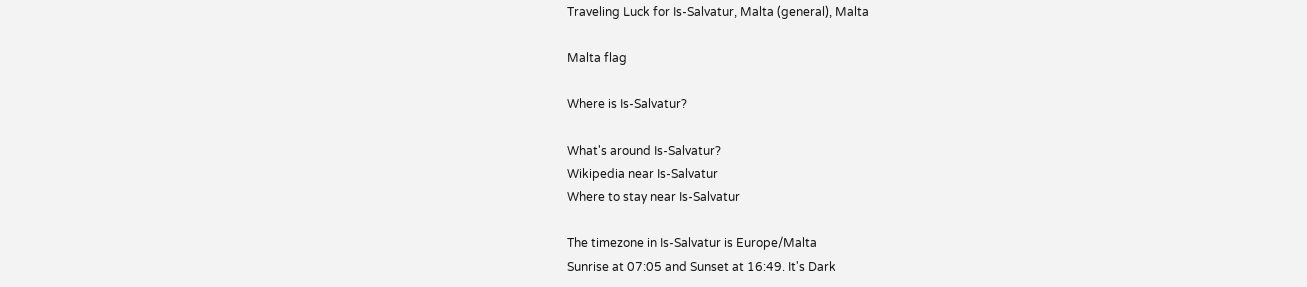Traveling Luck for Is-Salvatur, Malta (general), Malta

Malta flag

Where is Is-Salvatur?

What's around Is-Salvatur?
Wikipedia near Is-Salvatur
Where to stay near Is-Salvatur

The timezone in Is-Salvatur is Europe/Malta
Sunrise at 07:05 and Sunset at 16:49. It's Dark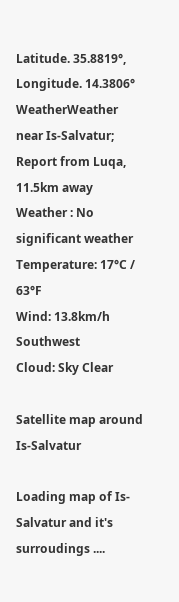Latitude. 35.8819°, Longitude. 14.3806°
WeatherWeather near Is-Salvatur; Report from Luqa, 11.5km away
Weather : No significant weather
Temperature: 17°C / 63°F
Wind: 13.8km/h Southwest
Cloud: Sky Clear

Satellite map around Is-Salvatur

Loading map of Is-Salvatur and it's surroudings ....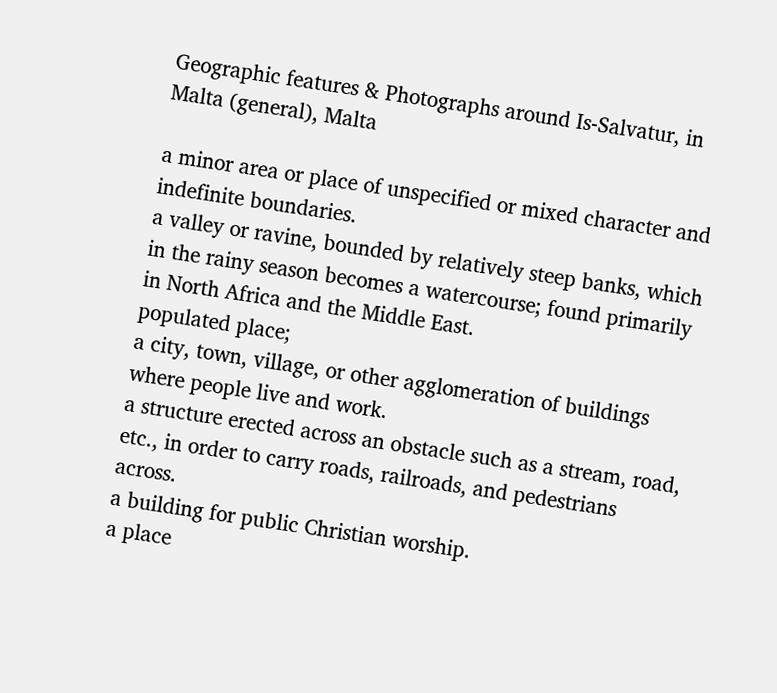Geographic features & Photographs around Is-Salvatur, in Malta (general), Malta

a minor area or place of unspecified or mixed character and indefinite boundaries.
a valley or ravine, bounded by relatively steep banks, which in the rainy season becomes a watercourse; found primarily in North Africa and the Middle East.
populated place;
a city, town, village, or other agglomeration of buildings where people live and work.
a structure erected across an obstacle such as a stream, road, etc., in order to carry roads, railroads, and pedestrians across.
a building for public Christian worship.
a place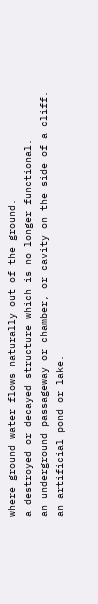where ground water flows naturally out of the ground.
a destroyed or decayed structure which is no longer functional.
an underground passageway or chamber, or cavity on the side of a cliff.
an artificial pond or lake.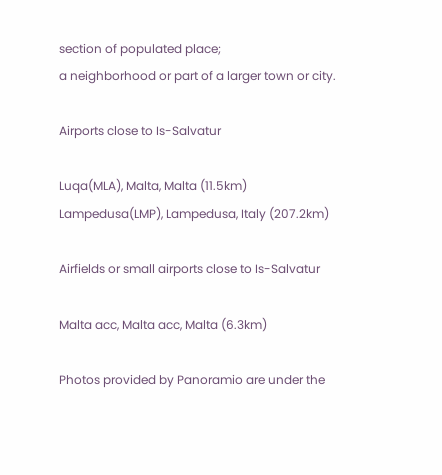section of populated place;
a neighborhood or part of a larger town or city.

Airports close to Is-Salvatur

Luqa(MLA), Malta, Malta (11.5km)
Lampedusa(LMP), Lampedusa, Italy (207.2km)

Airfields or small airports close to Is-Salvatur

Malta acc, Malta acc, Malta (6.3km)

Photos provided by Panoramio are under the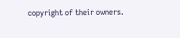copyright of their owners.